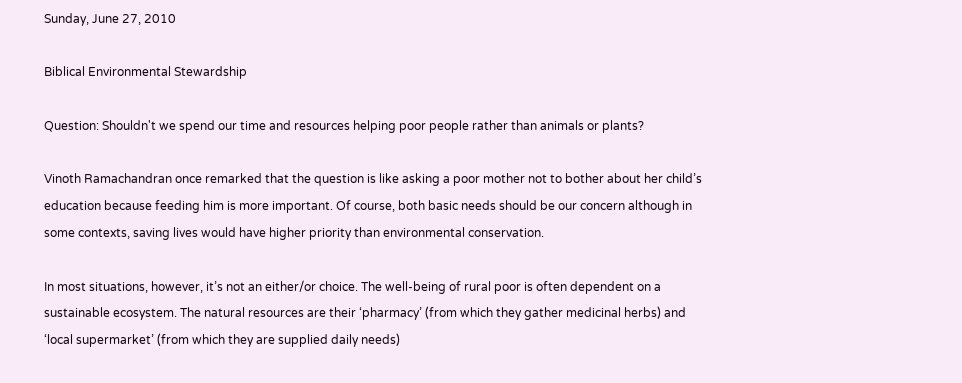Sunday, June 27, 2010

Biblical Environmental Stewardship

Question: Shouldn't we spend our time and resources helping poor people rather than animals or plants?

Vinoth Ramachandran once remarked that the question is like asking a poor mother not to bother about her child’s education because feeding him is more important. Of course, both basic needs should be our concern although in some contexts, saving lives would have higher priority than environmental conservation.

In most situations, however, it’s not an either/or choice. The well-being of rural poor is often dependent on a sustainable ecosystem. The natural resources are their ‘pharmacy’ (from which they gather medicinal herbs) and ‘local supermarket’ (from which they are supplied daily needs)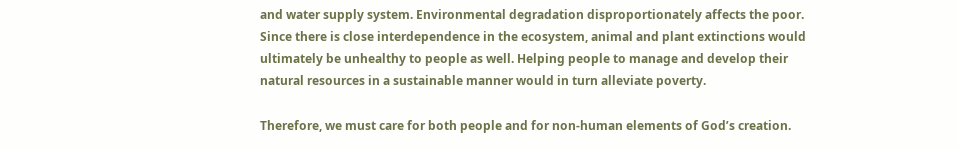and water supply system. Environmental degradation disproportionately affects the poor. Since there is close interdependence in the ecosystem, animal and plant extinctions would ultimately be unhealthy to people as well. Helping people to manage and develop their natural resources in a sustainable manner would in turn alleviate poverty.

Therefore, we must care for both people and for non-human elements of God’s creation.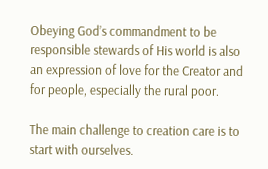Obeying God’s commandment to be responsible stewards of His world is also an expression of love for the Creator and for people, especially the rural poor.

The main challenge to creation care is to start with ourselves.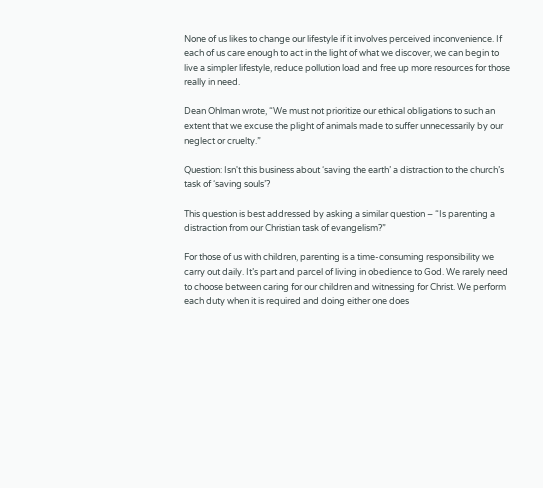None of us likes to change our lifestyle if it involves perceived inconvenience. If each of us care enough to act in the light of what we discover, we can begin to live a simpler lifestyle, reduce pollution load and free up more resources for those really in need.

Dean Ohlman wrote, “We must not prioritize our ethical obligations to such an extent that we excuse the plight of animals made to suffer unnecessarily by our neglect or cruelty.”

Question: Isn't this business about ‘saving the earth’ a distraction to the church’s task of ‘saving souls’?

This question is best addressed by asking a similar question – “Is parenting a distraction from our Christian task of evangelism?”

For those of us with children, parenting is a time-consuming responsibility we carry out daily. It’s part and parcel of living in obedience to God. We rarely need to choose between caring for our children and witnessing for Christ. We perform each duty when it is required and doing either one does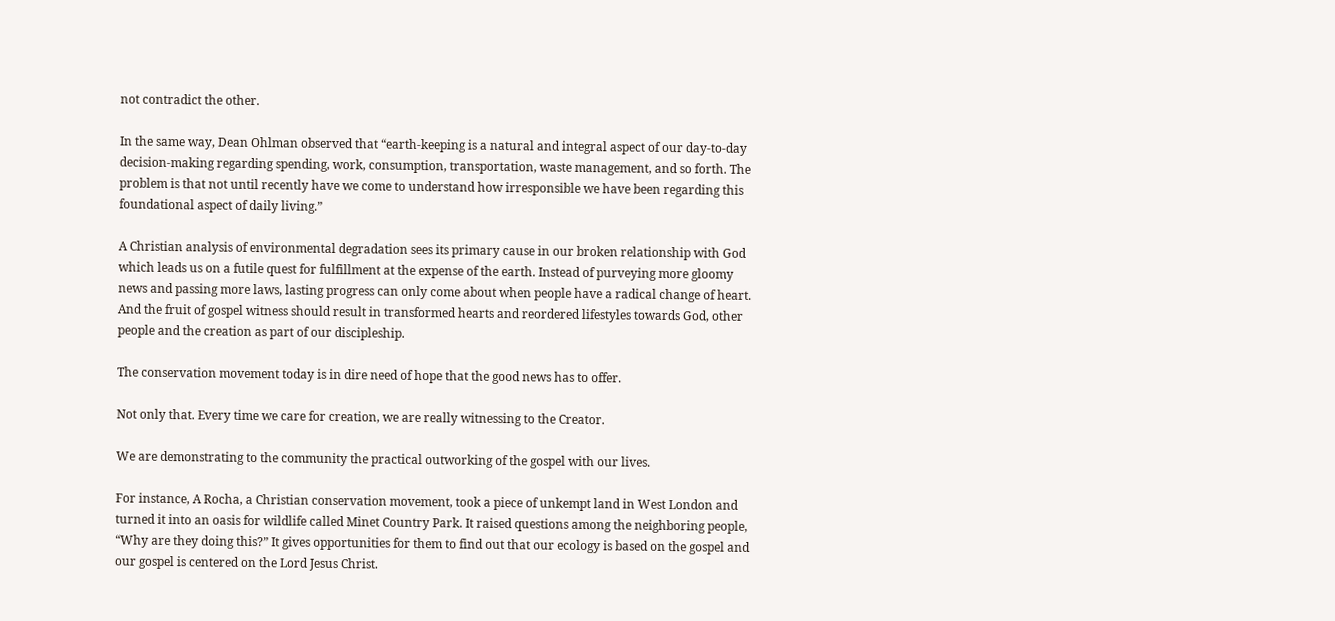not contradict the other.

In the same way, Dean Ohlman observed that “earth-keeping is a natural and integral aspect of our day-to-day decision-making regarding spending, work, consumption, transportation, waste management, and so forth. The problem is that not until recently have we come to understand how irresponsible we have been regarding this foundational aspect of daily living.”

A Christian analysis of environmental degradation sees its primary cause in our broken relationship with God which leads us on a futile quest for fulfillment at the expense of the earth. Instead of purveying more gloomy news and passing more laws, lasting progress can only come about when people have a radical change of heart. And the fruit of gospel witness should result in transformed hearts and reordered lifestyles towards God, other people and the creation as part of our discipleship.

The conservation movement today is in dire need of hope that the good news has to offer.

Not only that. Every time we care for creation, we are really witnessing to the Creator.

We are demonstrating to the community the practical outworking of the gospel with our lives.

For instance, A Rocha, a Christian conservation movement, took a piece of unkempt land in West London and turned it into an oasis for wildlife called Minet Country Park. It raised questions among the neighboring people, “Why are they doing this?” It gives opportunities for them to find out that our ecology is based on the gospel and our gospel is centered on the Lord Jesus Christ.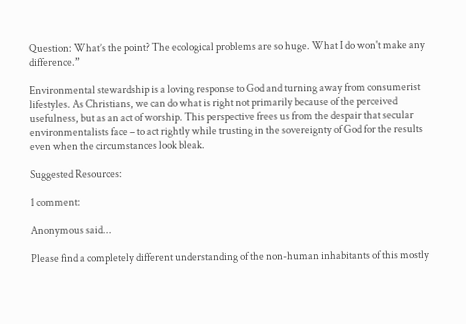Question: What’s the point? The ecological problems are so huge. What I do won't make any difference.”

Environmental stewardship is a loving response to God and turning away from consumerist lifestyles. As Christians, we can do what is right not primarily because of the perceived usefulness, but as an act of worship. This perspective frees us from the despair that secular environmentalists face – to act rightly while trusting in the sovereignty of God for the results even when the circumstances look bleak.

Suggested Resources:

1 comment:

Anonymous said...

Please find a completely different understanding of the non-human inhabitants of this mostly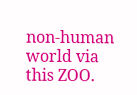non-human world via this ZOO.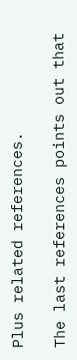Plus related references.

The last references points out that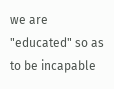we are "educated" so as to be incapable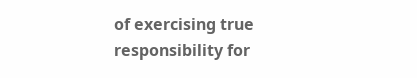of exercising true responsibility for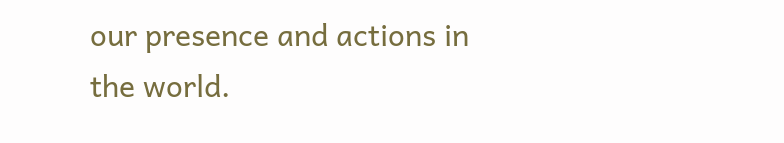our presence and actions in the world.